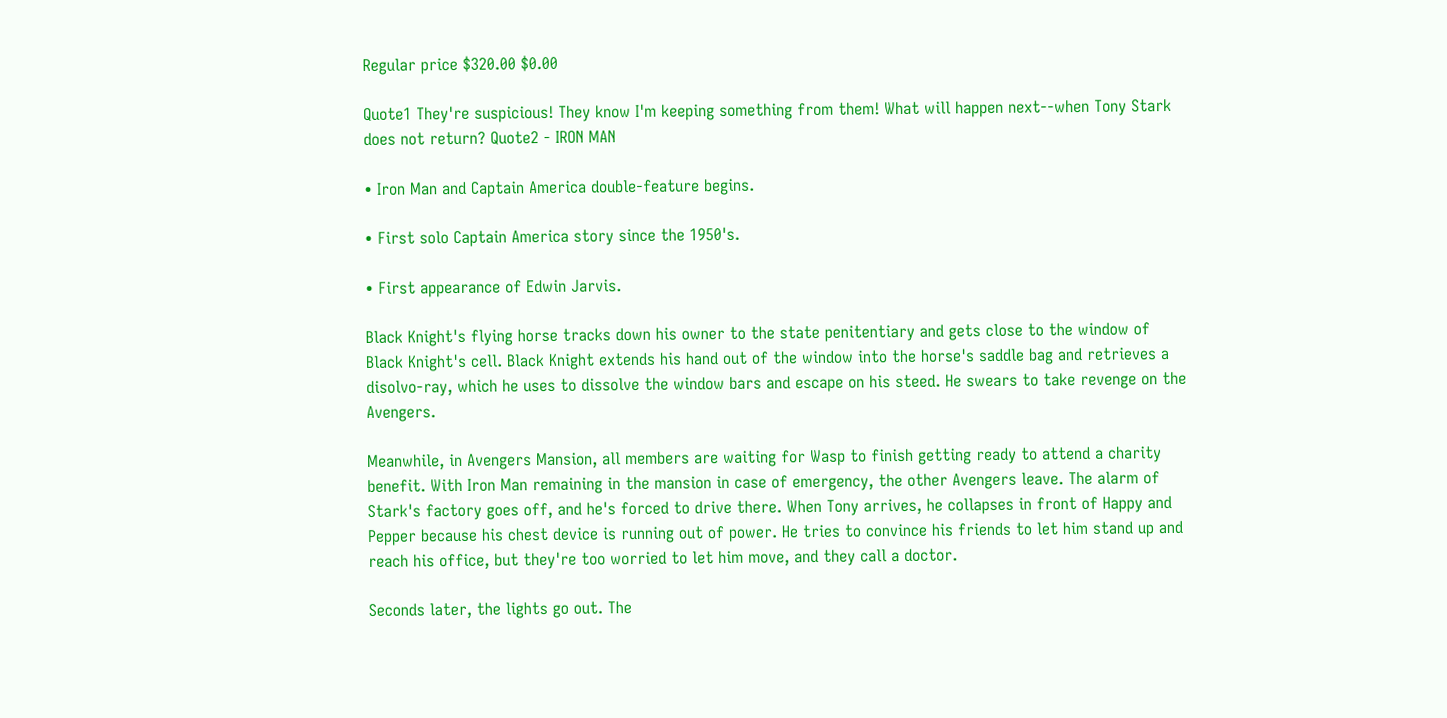Regular price $320.00 $0.00

Quote1 They're suspicious! They know I'm keeping something from them! What will happen next--when Tony Stark does not return? Quote2 - IRON MAN

• Iron Man and Captain America double-feature begins.

• First solo Captain America story since the 1950's.

• First appearance of Edwin Jarvis.

Black Knight's flying horse tracks down his owner to the state penitentiary and gets close to the window of Black Knight's cell. Black Knight extends his hand out of the window into the horse's saddle bag and retrieves a disolvo-ray, which he uses to dissolve the window bars and escape on his steed. He swears to take revenge on the Avengers.

Meanwhile, in Avengers Mansion, all members are waiting for Wasp to finish getting ready to attend a charity benefit. With Iron Man remaining in the mansion in case of emergency, the other Avengers leave. The alarm of Stark's factory goes off, and he's forced to drive there. When Tony arrives, he collapses in front of Happy and Pepper because his chest device is running out of power. He tries to convince his friends to let him stand up and reach his office, but they're too worried to let him move, and they call a doctor.

Seconds later, the lights go out. The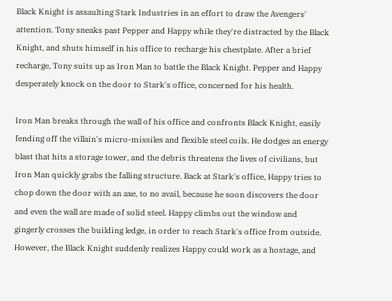Black Knight is assaulting Stark Industries in an effort to draw the Avengers' attention. Tony sneaks past Pepper and Happy while they're distracted by the Black Knight, and shuts himself in his office to recharge his chestplate. After a brief recharge, Tony suits up as Iron Man to battle the Black Knight. Pepper and Happy desperately knock on the door to Stark's office, concerned for his health.

Iron Man breaks through the wall of his office and confronts Black Knight, easily fending off the villain's micro-missiles and flexible steel coils. He dodges an energy blast that hits a storage tower, and the debris threatens the lives of civilians, but Iron Man quickly grabs the falling structure. Back at Stark's office, Happy tries to chop down the door with an axe, to no avail, because he soon discovers the door and even the wall are made of solid steel. Happy climbs out the window and gingerly crosses the building ledge, in order to reach Stark's office from outside. However, the Black Knight suddenly realizes Happy could work as a hostage, and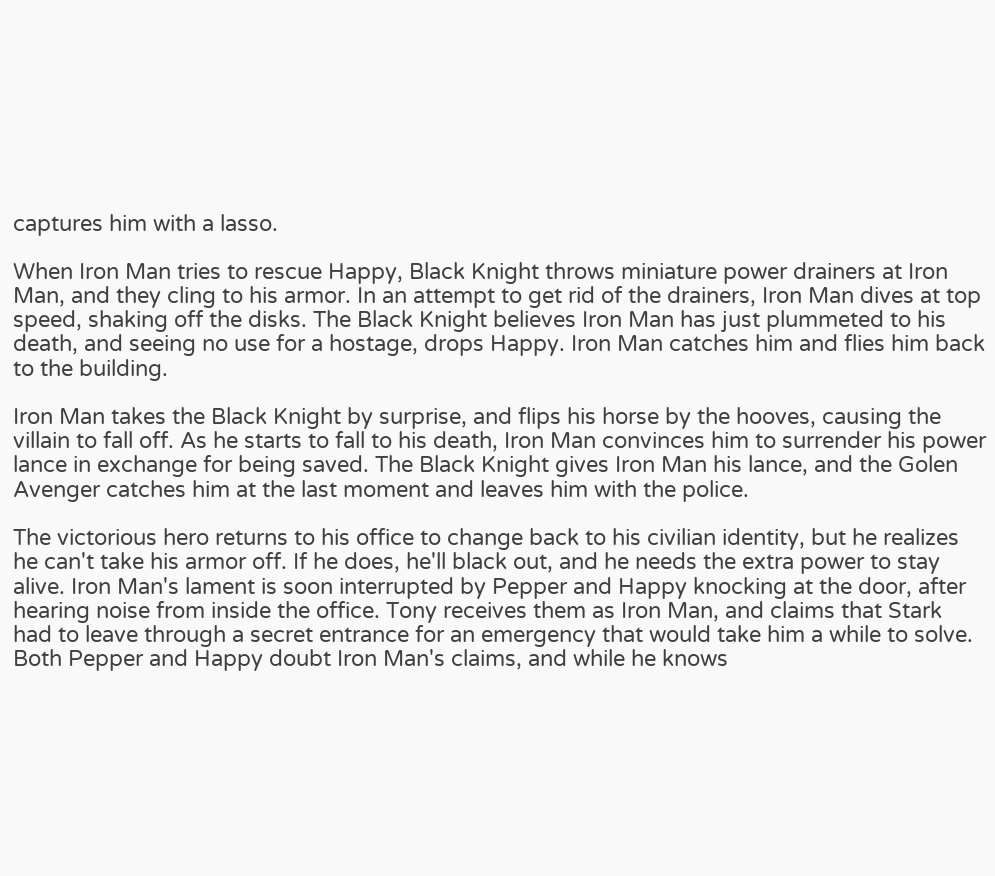captures him with a lasso.

When Iron Man tries to rescue Happy, Black Knight throws miniature power drainers at Iron Man, and they cling to his armor. In an attempt to get rid of the drainers, Iron Man dives at top speed, shaking off the disks. The Black Knight believes Iron Man has just plummeted to his death, and seeing no use for a hostage, drops Happy. Iron Man catches him and flies him back to the building.

Iron Man takes the Black Knight by surprise, and flips his horse by the hooves, causing the villain to fall off. As he starts to fall to his death, Iron Man convinces him to surrender his power lance in exchange for being saved. The Black Knight gives Iron Man his lance, and the Golen Avenger catches him at the last moment and leaves him with the police.

The victorious hero returns to his office to change back to his civilian identity, but he realizes he can't take his armor off. If he does, he'll black out, and he needs the extra power to stay alive. Iron Man's lament is soon interrupted by Pepper and Happy knocking at the door, after hearing noise from inside the office. Tony receives them as Iron Man, and claims that Stark had to leave through a secret entrance for an emergency that would take him a while to solve. Both Pepper and Happy doubt Iron Man's claims, and while he knows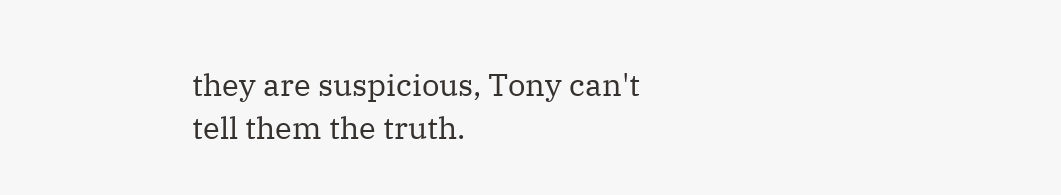they are suspicious, Tony can't tell them the truth.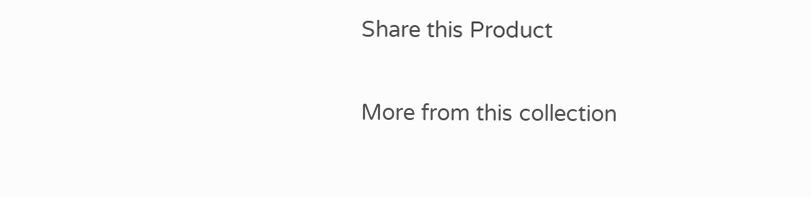Share this Product

More from this collection